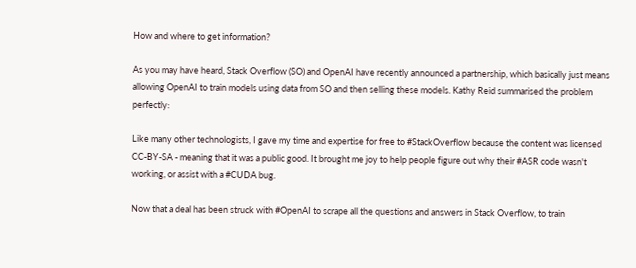How and where to get information?

As you may have heard, Stack Overflow (SO) and OpenAI have recently announced a partnership, which basically just means allowing OpenAI to train models using data from SO and then selling these models. Kathy Reid summarised the problem perfectly:

Like many other technologists, I gave my time and expertise for free to #StackOverflow because the content was licensed CC-BY-SA - meaning that it was a public good. It brought me joy to help people figure out why their #ASR code wasn't working, or assist with a #CUDA bug.

Now that a deal has been struck with #OpenAI to scrape all the questions and answers in Stack Overflow, to train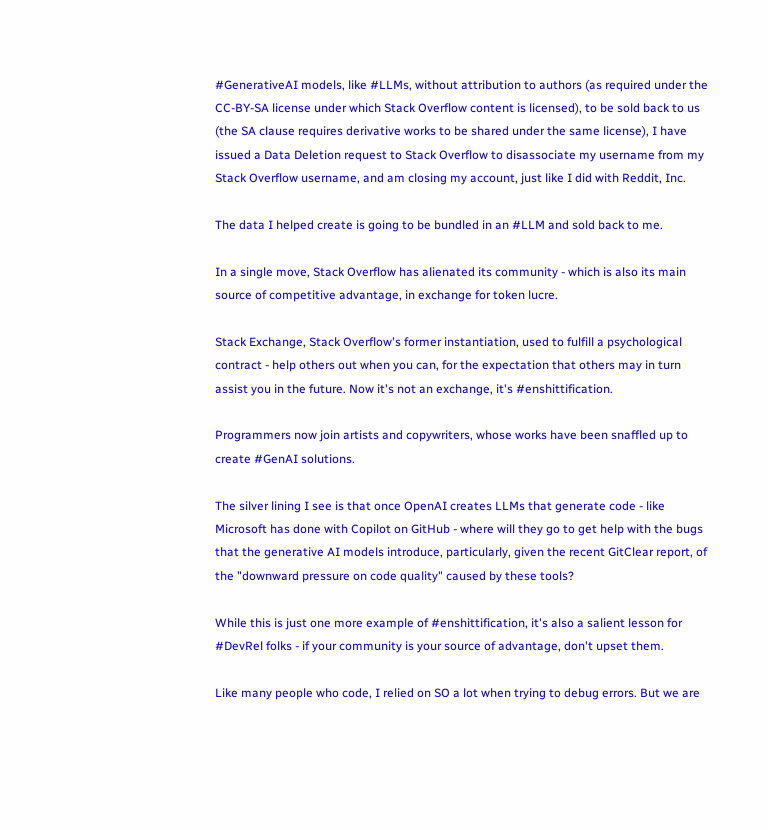#GenerativeAI models, like #LLMs, without attribution to authors (as required under the CC-BY-SA license under which Stack Overflow content is licensed), to be sold back to us (the SA clause requires derivative works to be shared under the same license), I have issued a Data Deletion request to Stack Overflow to disassociate my username from my Stack Overflow username, and am closing my account, just like I did with Reddit, Inc.

The data I helped create is going to be bundled in an #LLM and sold back to me.

In a single move, Stack Overflow has alienated its community - which is also its main source of competitive advantage, in exchange for token lucre.

Stack Exchange, Stack Overflow's former instantiation, used to fulfill a psychological contract - help others out when you can, for the expectation that others may in turn assist you in the future. Now it's not an exchange, it's #enshittification.

Programmers now join artists and copywriters, whose works have been snaffled up to create #GenAI solutions.

The silver lining I see is that once OpenAI creates LLMs that generate code - like Microsoft has done with Copilot on GitHub - where will they go to get help with the bugs that the generative AI models introduce, particularly, given the recent GitClear report, of the "downward pressure on code quality" caused by these tools?

While this is just one more example of #enshittification, it's also a salient lesson for #DevRel folks - if your community is your source of advantage, don't upset them.

Like many people who code, I relied on SO a lot when trying to debug errors. But we are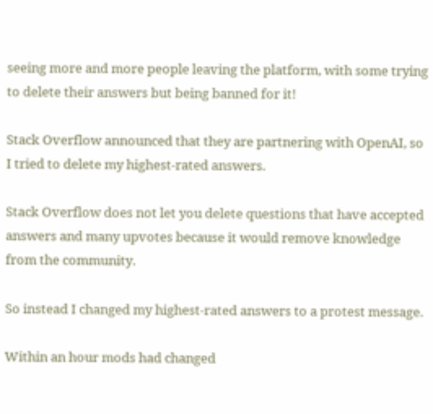seeing more and more people leaving the platform, with some trying to delete their answers but being banned for it!

Stack Overflow announced that they are partnering with OpenAI, so I tried to delete my highest-rated answers.

Stack Overflow does not let you delete questions that have accepted answers and many upvotes because it would remove knowledge from the community.

So instead I changed my highest-rated answers to a protest message.

Within an hour mods had changed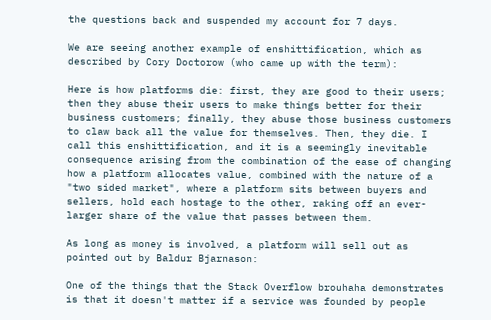the questions back and suspended my account for 7 days.

We are seeing another example of enshittification, which as described by Cory Doctorow (who came up with the term):

Here is how platforms die: first, they are good to their users; then they abuse their users to make things better for their business customers; finally, they abuse those business customers to claw back all the value for themselves. Then, they die. I call this enshittification, and it is a seemingly inevitable consequence arising from the combination of the ease of changing how a platform allocates value, combined with the nature of a "two sided market", where a platform sits between buyers and sellers, hold each hostage to the other, raking off an ever-larger share of the value that passes between them.

As long as money is involved, a platform will sell out as pointed out by Baldur Bjarnason:

One of the things that the Stack Overflow brouhaha demonstrates is that it doesn't matter if a service was founded by people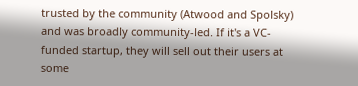trusted by the community (Atwood and Spolsky) and was broadly community-led. If it's a VC-funded startup, they will sell out their users at some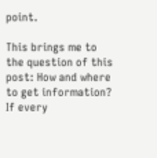point.

This brings me to the question of this post: How and where to get information? If every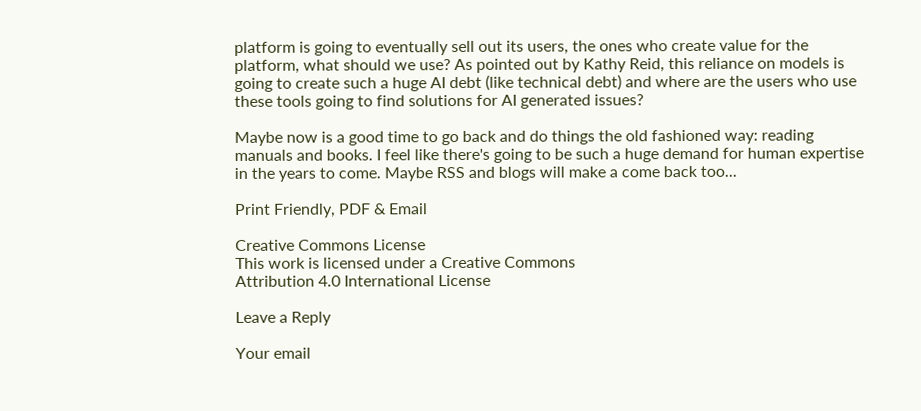platform is going to eventually sell out its users, the ones who create value for the platform, what should we use? As pointed out by Kathy Reid, this reliance on models is going to create such a huge AI debt (like technical debt) and where are the users who use these tools going to find solutions for AI generated issues?

Maybe now is a good time to go back and do things the old fashioned way: reading manuals and books. I feel like there's going to be such a huge demand for human expertise in the years to come. Maybe RSS and blogs will make a come back too...

Print Friendly, PDF & Email

Creative Commons License
This work is licensed under a Creative Commons
Attribution 4.0 International License

Leave a Reply

Your email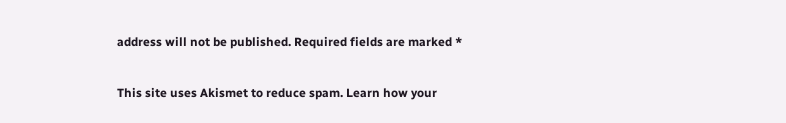address will not be published. Required fields are marked *

This site uses Akismet to reduce spam. Learn how your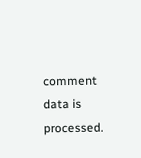comment data is processed.